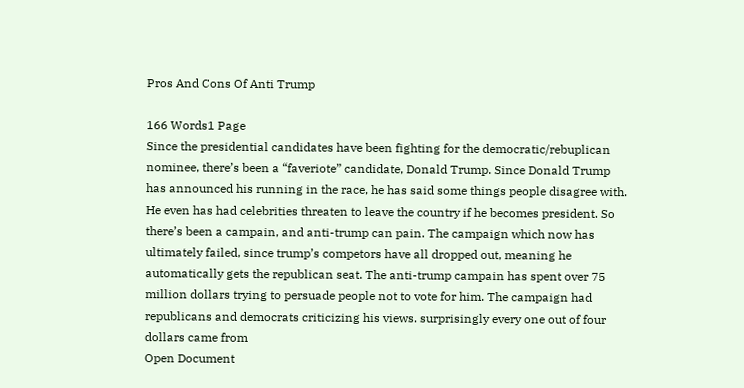Pros And Cons Of Anti Trump

166 Words1 Page
Since the presidential candidates have been fighting for the democratic/rebuplican nominee, there’s been a “faveriote” candidate, Donald Trump. Since Donald Trump has announced his running in the race, he has said some things people disagree with. He even has had celebrities threaten to leave the country if he becomes president. So there’s been a campain, and anti-trump can pain. The campaign which now has ultimately failed, since trump’s competors have all dropped out, meaning he automatically gets the republican seat. The anti-trump campain has spent over 75 million dollars trying to persuade people not to vote for him. The campaign had republicans and democrats criticizing his views. surprisingly every one out of four dollars came from
Open Document